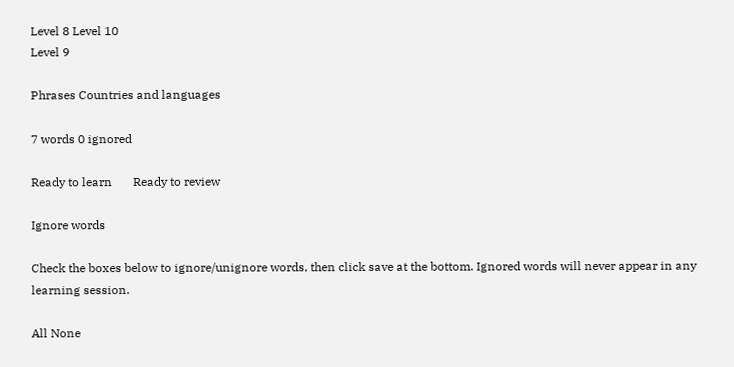Level 8 Level 10
Level 9

Phrases Countries and languages

7 words 0 ignored

Ready to learn       Ready to review

Ignore words

Check the boxes below to ignore/unignore words, then click save at the bottom. Ignored words will never appear in any learning session.

All None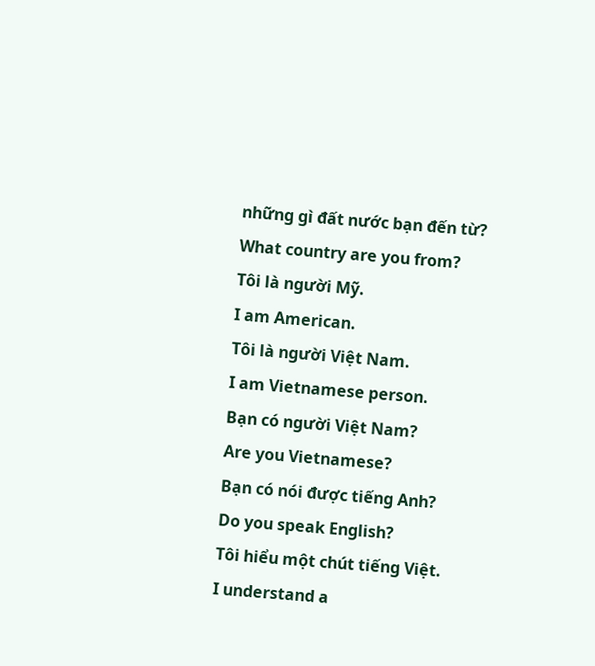những gì đất nước bạn đến từ?
What country are you from?
Tôi là người Mỹ.
I am American.
Tôi là người Việt Nam.
I am Vietnamese person.
Bạn có người Việt Nam?
Are you Vietnamese?
Bạn có nói được tiếng Anh?
Do you speak English?
Tôi hiểu một chút tiếng Việt.
I understand a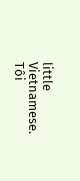little Vietnamese.
Tôi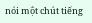nói một chút tiếng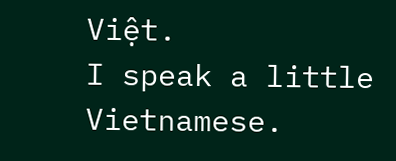Việt.
I speak a little Vietnamese.